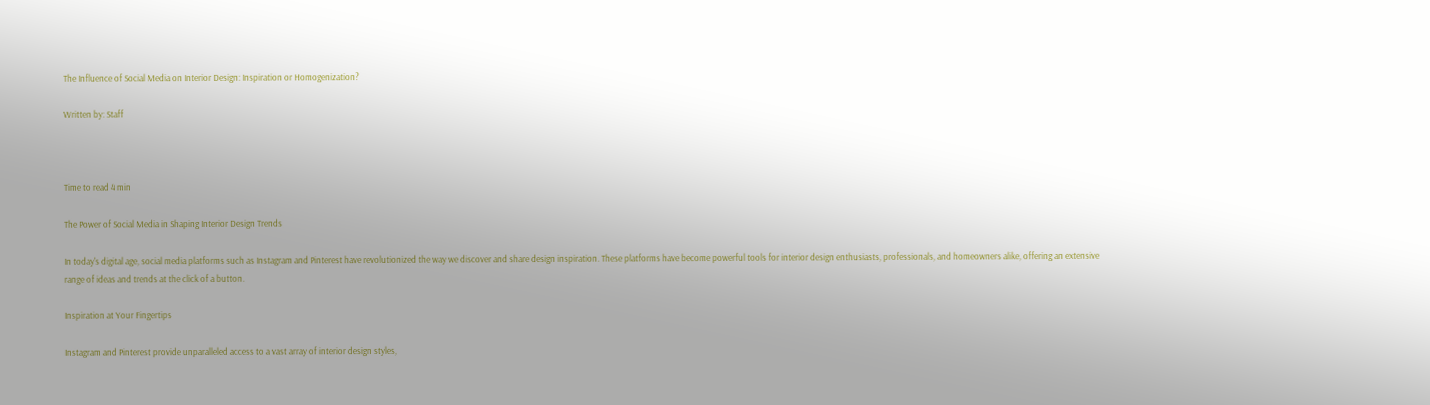The Influence of Social Media on Interior Design: Inspiration or Homogenization?

Written by: Staff



Time to read 4 min

The Power of Social Media in Shaping Interior Design Trends

In today's digital age, social media platforms such as Instagram and Pinterest have revolutionized the way we discover and share design inspiration. These platforms have become powerful tools for interior design enthusiasts, professionals, and homeowners alike, offering an extensive range of ideas and trends at the click of a button.

Inspiration at Your Fingertips

Instagram and Pinterest provide unparalleled access to a vast array of interior design styles,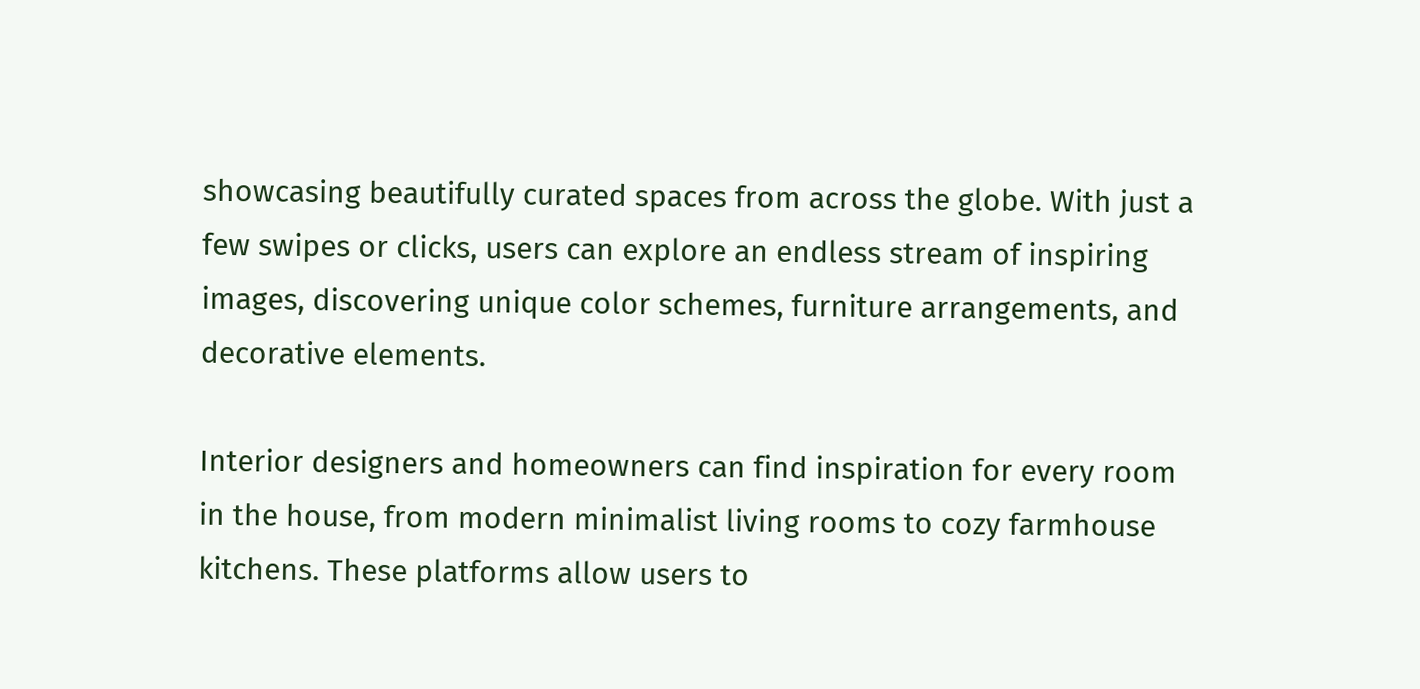showcasing beautifully curated spaces from across the globe. With just a few swipes or clicks, users can explore an endless stream of inspiring images, discovering unique color schemes, furniture arrangements, and decorative elements.

Interior designers and homeowners can find inspiration for every room in the house, from modern minimalist living rooms to cozy farmhouse kitchens. These platforms allow users to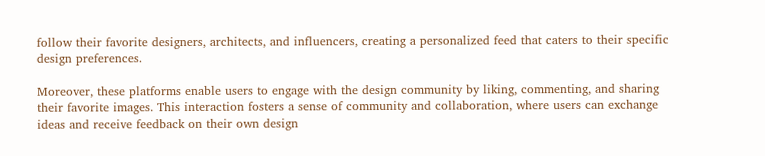follow their favorite designers, architects, and influencers, creating a personalized feed that caters to their specific design preferences.

Moreover, these platforms enable users to engage with the design community by liking, commenting, and sharing their favorite images. This interaction fosters a sense of community and collaboration, where users can exchange ideas and receive feedback on their own design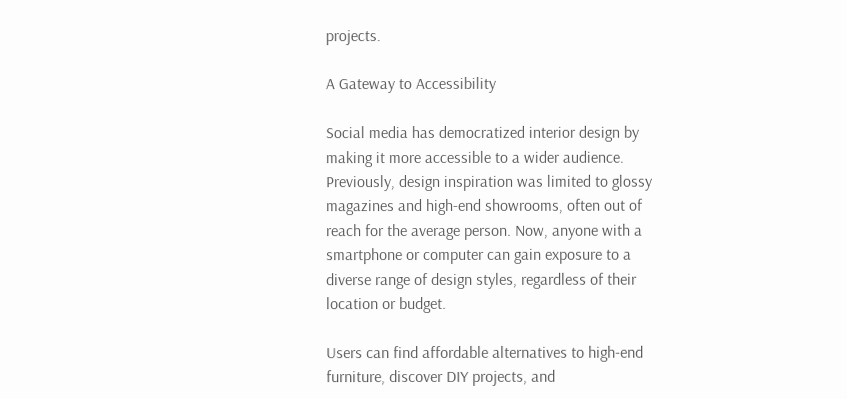projects.

A Gateway to Accessibility

Social media has democratized interior design by making it more accessible to a wider audience. Previously, design inspiration was limited to glossy magazines and high-end showrooms, often out of reach for the average person. Now, anyone with a smartphone or computer can gain exposure to a diverse range of design styles, regardless of their location or budget.

Users can find affordable alternatives to high-end furniture, discover DIY projects, and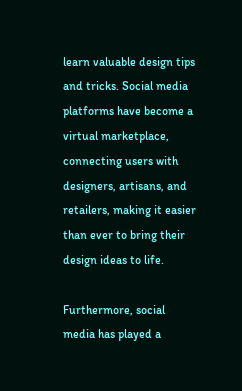learn valuable design tips and tricks. Social media platforms have become a virtual marketplace, connecting users with designers, artisans, and retailers, making it easier than ever to bring their design ideas to life.

Furthermore, social media has played a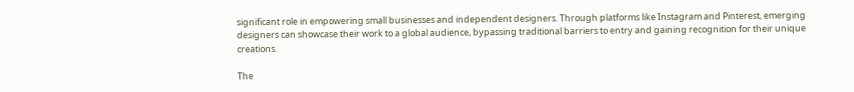significant role in empowering small businesses and independent designers. Through platforms like Instagram and Pinterest, emerging designers can showcase their work to a global audience, bypassing traditional barriers to entry and gaining recognition for their unique creations.

The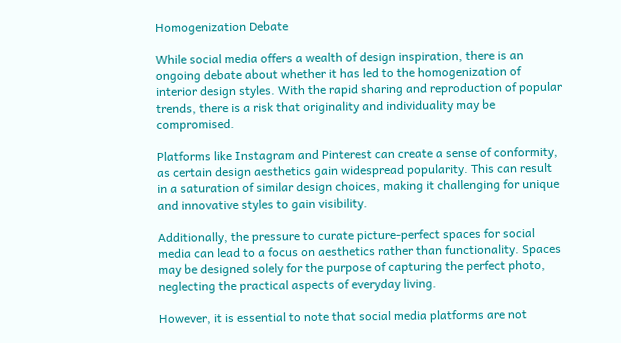Homogenization Debate

While social media offers a wealth of design inspiration, there is an ongoing debate about whether it has led to the homogenization of interior design styles. With the rapid sharing and reproduction of popular trends, there is a risk that originality and individuality may be compromised.

Platforms like Instagram and Pinterest can create a sense of conformity, as certain design aesthetics gain widespread popularity. This can result in a saturation of similar design choices, making it challenging for unique and innovative styles to gain visibility.

Additionally, the pressure to curate picture-perfect spaces for social media can lead to a focus on aesthetics rather than functionality. Spaces may be designed solely for the purpose of capturing the perfect photo, neglecting the practical aspects of everyday living.

However, it is essential to note that social media platforms are not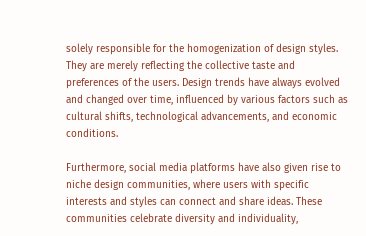solely responsible for the homogenization of design styles. They are merely reflecting the collective taste and preferences of the users. Design trends have always evolved and changed over time, influenced by various factors such as cultural shifts, technological advancements, and economic conditions.

Furthermore, social media platforms have also given rise to niche design communities, where users with specific interests and styles can connect and share ideas. These communities celebrate diversity and individuality,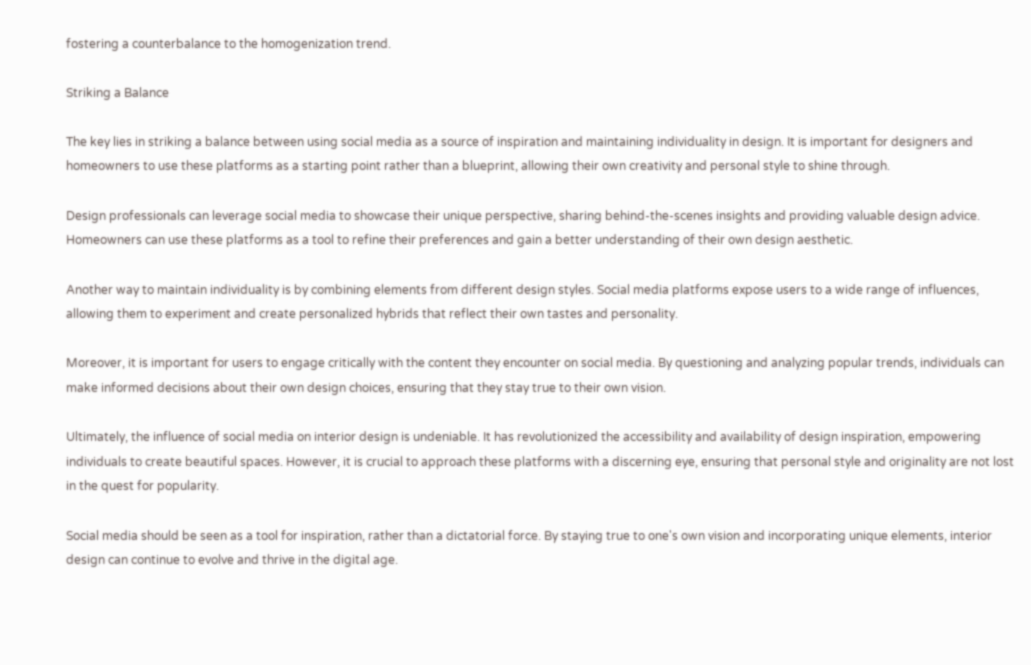fostering a counterbalance to the homogenization trend.

Striking a Balance

The key lies in striking a balance between using social media as a source of inspiration and maintaining individuality in design. It is important for designers and homeowners to use these platforms as a starting point rather than a blueprint, allowing their own creativity and personal style to shine through.

Design professionals can leverage social media to showcase their unique perspective, sharing behind-the-scenes insights and providing valuable design advice. Homeowners can use these platforms as a tool to refine their preferences and gain a better understanding of their own design aesthetic.

Another way to maintain individuality is by combining elements from different design styles. Social media platforms expose users to a wide range of influences, allowing them to experiment and create personalized hybrids that reflect their own tastes and personality.

Moreover, it is important for users to engage critically with the content they encounter on social media. By questioning and analyzing popular trends, individuals can make informed decisions about their own design choices, ensuring that they stay true to their own vision.

Ultimately, the influence of social media on interior design is undeniable. It has revolutionized the accessibility and availability of design inspiration, empowering individuals to create beautiful spaces. However, it is crucial to approach these platforms with a discerning eye, ensuring that personal style and originality are not lost in the quest for popularity.

Social media should be seen as a tool for inspiration, rather than a dictatorial force. By staying true to one's own vision and incorporating unique elements, interior design can continue to evolve and thrive in the digital age.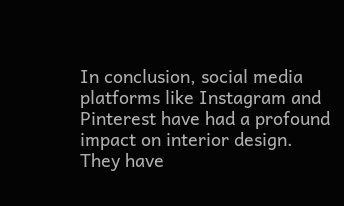In conclusion, social media platforms like Instagram and Pinterest have had a profound impact on interior design. They have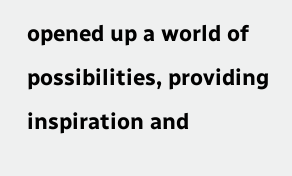opened up a world of possibilities, providing inspiration and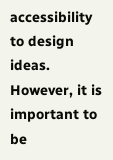accessibility to design ideas. However, it is important to be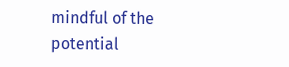mindful of the potential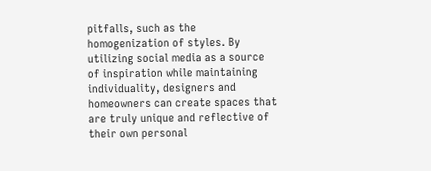pitfalls, such as the homogenization of styles. By utilizing social media as a source of inspiration while maintaining individuality, designers and homeowners can create spaces that are truly unique and reflective of their own personal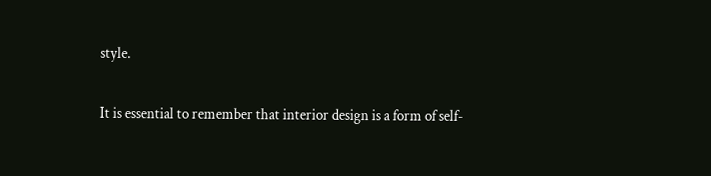style.

It is essential to remember that interior design is a form of self-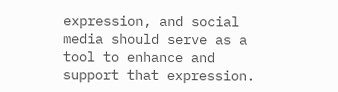expression, and social media should serve as a tool to enhance and support that expression.